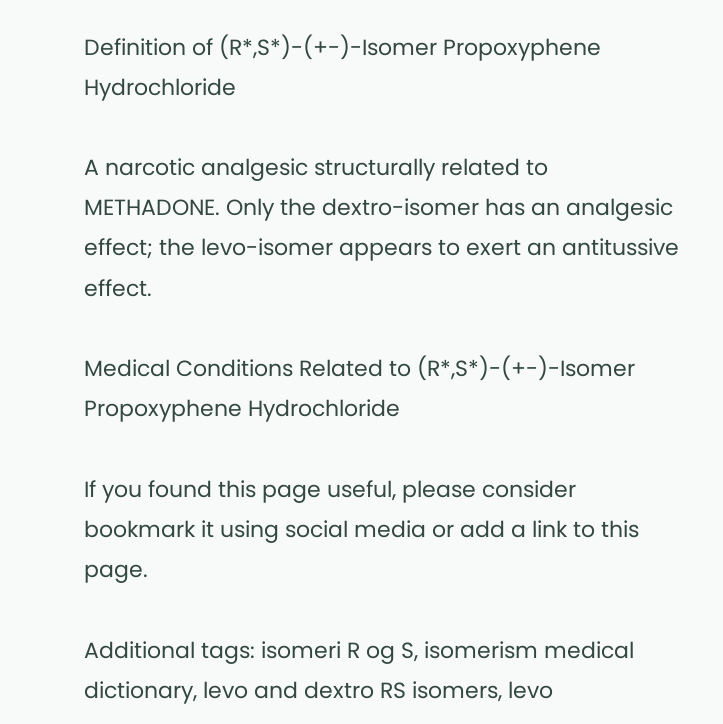Definition of (R*,S*)-(+-)-Isomer Propoxyphene Hydrochloride

A narcotic analgesic structurally related to METHADONE. Only the dextro-isomer has an analgesic effect; the levo-isomer appears to exert an antitussive effect.

Medical Conditions Related to (R*,S*)-(+-)-Isomer Propoxyphene Hydrochloride

If you found this page useful, please consider bookmark it using social media or add a link to this page.

Additional tags: isomeri R og S, isomerism medical dictionary, levo and dextro RS isomers, levo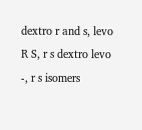dextro r and s, levo R S, r s dextro levo -, r s isomers